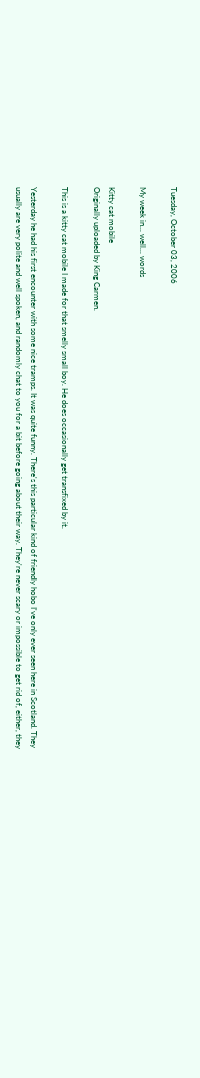Tuesday, October 03, 2006

My week in... well... words

Kitty cat mobile
Originally uploaded by King Carmen.

This is a kitty cat mobile I made for that smelly small boy. He does occasionally get transfixed by it.

Yesterday he had his first encounter with some nice tramps. It was quite funny. There's this particular kind of friendly hobo I've only ever seen here in Scotland. They usually are very polite and well spoken, and randomly chat to you for a bit before going about their way. They're never scary or impossible to get rid of, either, they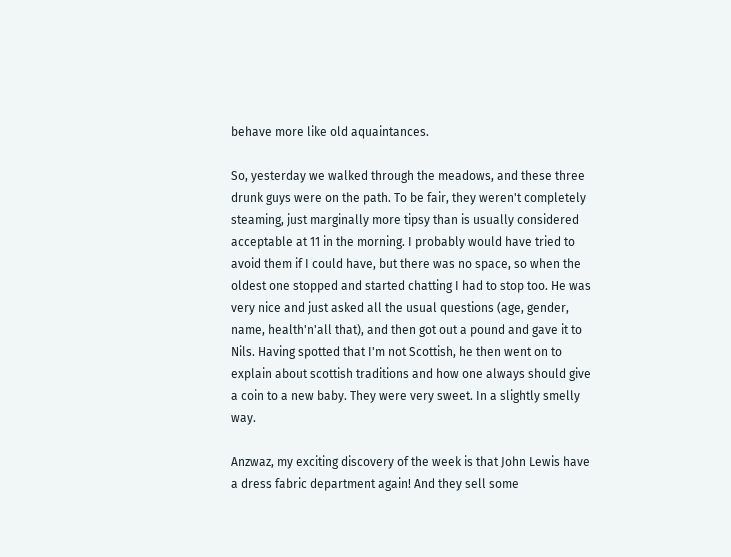behave more like old aquaintances.

So, yesterday we walked through the meadows, and these three drunk guys were on the path. To be fair, they weren't completely steaming, just marginally more tipsy than is usually considered acceptable at 11 in the morning. I probably would have tried to avoid them if I could have, but there was no space, so when the oldest one stopped and started chatting I had to stop too. He was very nice and just asked all the usual questions (age, gender, name, health'n'all that), and then got out a pound and gave it to Nils. Having spotted that I'm not Scottish, he then went on to explain about scottish traditions and how one always should give a coin to a new baby. They were very sweet. In a slightly smelly way.

Anzwaz, my exciting discovery of the week is that John Lewis have a dress fabric department again! And they sell some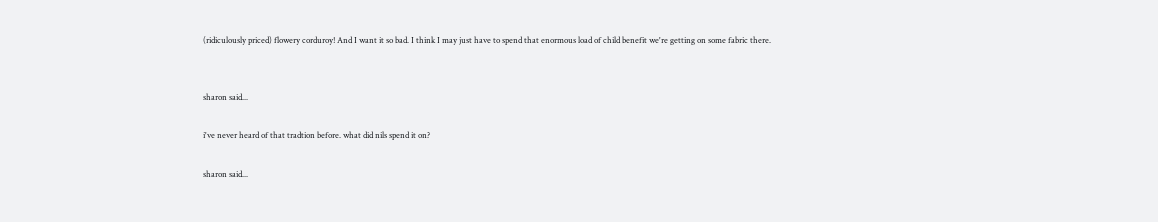(ridiculously priced) flowery corduroy! And I want it so bad. I think I may just have to spend that enormous load of child benefit we're getting on some fabric there.


sharon said...

i've never heard of that tradtion before. what did nils spend it on?

sharon said...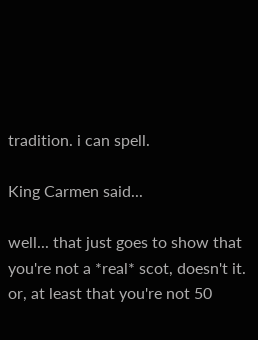tradition. i can spell.

King Carmen said...

well... that just goes to show that you're not a *real* scot, doesn't it. or, at least that you're not 50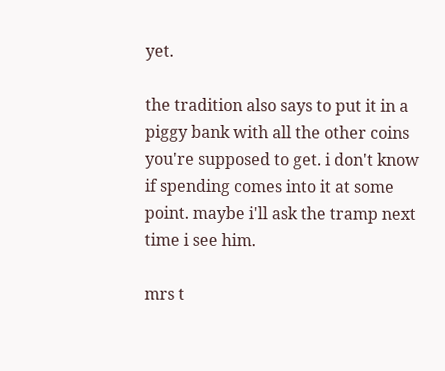yet.

the tradition also says to put it in a piggy bank with all the other coins you're supposed to get. i don't know if spending comes into it at some point. maybe i'll ask the tramp next time i see him.

mrs t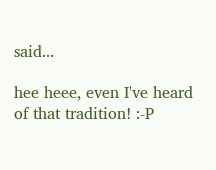said...

hee heee, even I've heard of that tradition! :-P